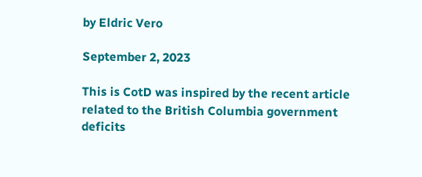by Eldric Vero

September 2, 2023

This is CotD was inspired by the recent article related to the British Columbia government deficits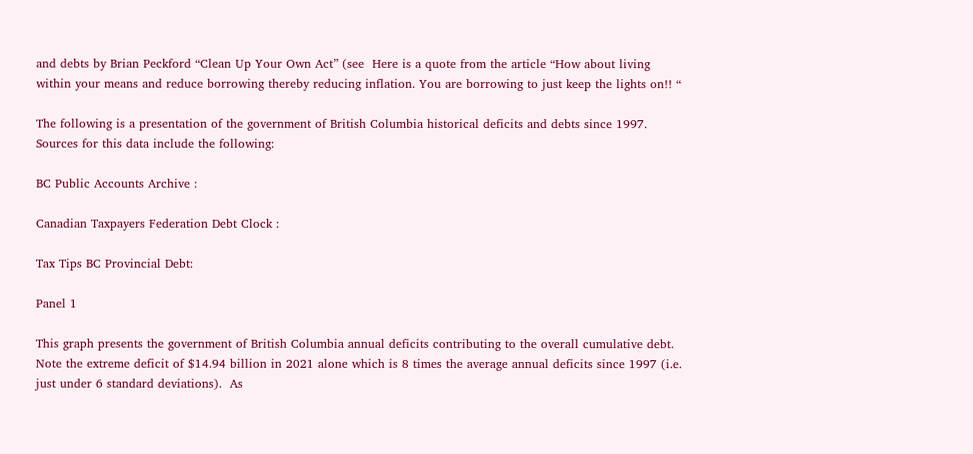and debts by Brian Peckford “Clean Up Your Own Act” (see  Here is a quote from the article “How about living within your means and reduce borrowing thereby reducing inflation. You are borrowing to just keep the lights on!! “

The following is a presentation of the government of British Columbia historical deficits and debts since 1997.  Sources for this data include the following:

BC Public Accounts Archive :

Canadian Taxpayers Federation Debt Clock :

Tax Tips BC Provincial Debt:

Panel 1

This graph presents the government of British Columbia annual deficits contributing to the overall cumulative debt.  Note the extreme deficit of $14.94 billion in 2021 alone which is 8 times the average annual deficits since 1997 (i.e. just under 6 standard deviations).  As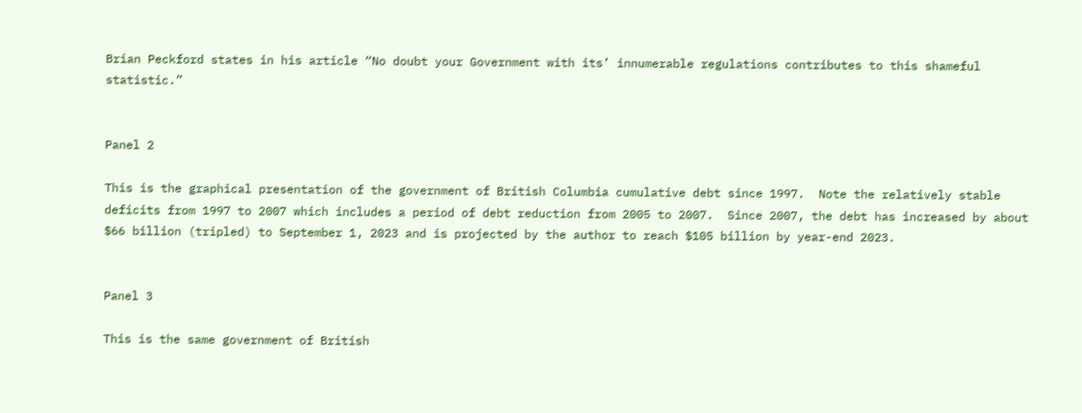Brian Peckford states in his article “No doubt your Government with its’ innumerable regulations contributes to this shameful statistic.”


Panel 2

This is the graphical presentation of the government of British Columbia cumulative debt since 1997.  Note the relatively stable deficits from 1997 to 2007 which includes a period of debt reduction from 2005 to 2007.  Since 2007, the debt has increased by about $66 billion (tripled) to September 1, 2023 and is projected by the author to reach $105 billion by year-end 2023.


Panel 3

This is the same government of British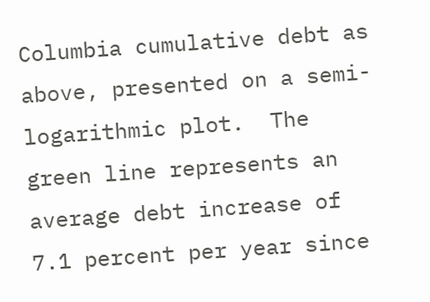Columbia cumulative debt as above, presented on a semi-logarithmic plot.  The green line represents an average debt increase of 7.1 percent per year since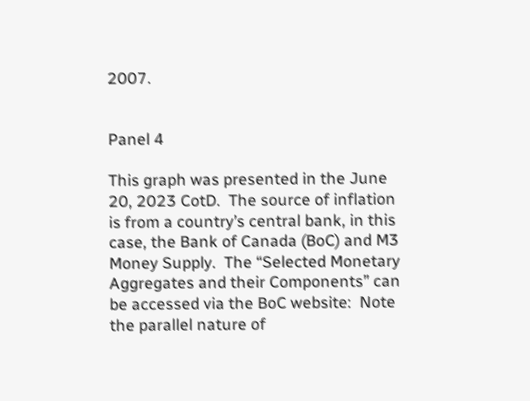2007.


Panel 4

This graph was presented in the June 20, 2023 CotD.  The source of inflation is from a country’s central bank, in this case, the Bank of Canada (BoC) and M3 Money Supply.  The “Selected Monetary Aggregates and their Components” can be accessed via the BoC website:  Note the parallel nature of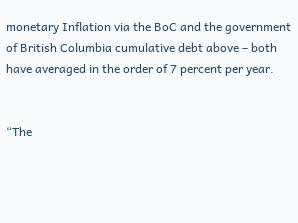monetary Inflation via the BoC and the government of British Columbia cumulative debt above – both have averaged in the order of 7 percent per year.


“The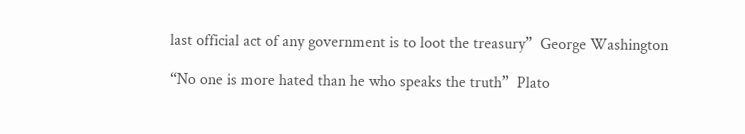last official act of any government is to loot the treasury”  George Washington

“No one is more hated than he who speaks the truth”  Plato